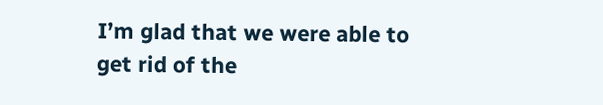I’m glad that we were able to get rid of the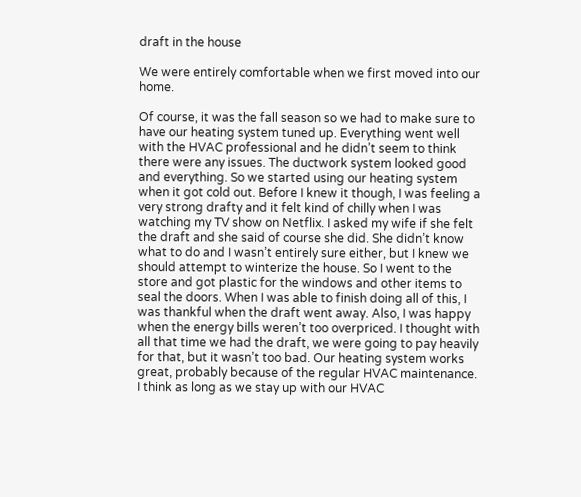draft in the house

We were entirely comfortable when we first moved into our home.

Of course, it was the fall season so we had to make sure to have our heating system tuned up. Everything went well with the HVAC professional and he didn’t seem to think there were any issues. The ductwork system looked good and everything. So we started using our heating system when it got cold out. Before I knew it though, I was feeling a very strong drafty and it felt kind of chilly when I was watching my TV show on Netflix. I asked my wife if she felt the draft and she said of course she did. She didn’t know what to do and I wasn’t entirely sure either, but I knew we should attempt to winterize the house. So I went to the store and got plastic for the windows and other items to seal the doors. When I was able to finish doing all of this, I was thankful when the draft went away. Also, I was happy when the energy bills weren’t too overpriced. I thought with all that time we had the draft, we were going to pay heavily for that, but it wasn’t too bad. Our heating system works great, probably because of the regular HVAC maintenance. I think as long as we stay up with our HVAC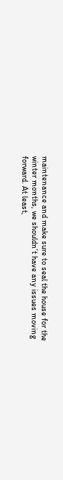maintenance and make sure to seal the house for the winter months, we shouldn’t have any issues moving forward. At least,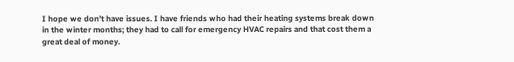I hope we don’t have issues. I have friends who had their heating systems break down in the winter months; they had to call for emergency HVAC repairs and that cost them a great deal of money.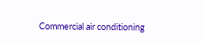Commercial air conditioning